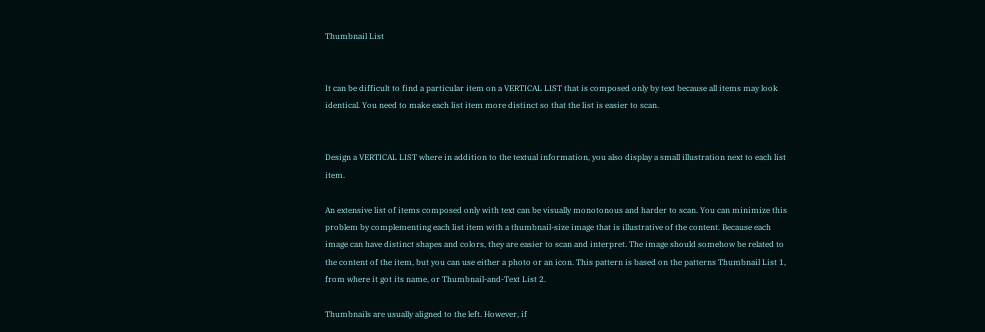Thumbnail List


It can be difficult to find a particular item on a VERTICAL LIST that is composed only by text because all items may look identical. You need to make each list item more distinct so that the list is easier to scan.


Design a VERTICAL LIST where in addition to the textual information, you also display a small illustration next to each list item.

An extensive list of items composed only with text can be visually monotonous and harder to scan. You can minimize this problem by complementing each list item with a thumbnail-size image that is illustrative of the content. Because each image can have distinct shapes and colors, they are easier to scan and interpret. The image should somehow be related to the content of the item, but you can use either a photo or an icon. This pattern is based on the patterns Thumbnail List 1, from where it got its name, or Thumbnail-and-Text List 2.

Thumbnails are usually aligned to the left. However, if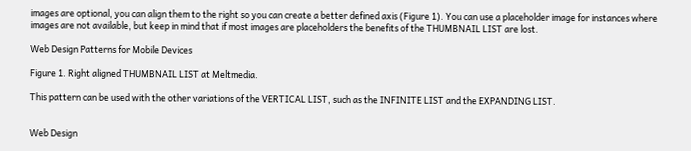images are optional, you can align them to the right so you can create a better defined axis (Figure 1). You can use a placeholder image for instances where images are not available, but keep in mind that if most images are placeholders the benefits of the THUMBNAIL LIST are lost.

Web Design Patterns for Mobile Devices

Figure 1. Right aligned THUMBNAIL LIST at Meltmedia.

This pattern can be used with the other variations of the VERTICAL LIST, such as the INFINITE LIST and the EXPANDING LIST.


Web Design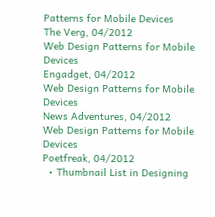Patterns for Mobile Devices
The Verg, 04/2012
Web Design Patterns for Mobile Devices
Engadget, 04/2012
Web Design Patterns for Mobile Devices
News Adventures, 04/2012
Web Design Patterns for Mobile Devices
Poetfreak, 04/2012
  • Thumbnail List in Designing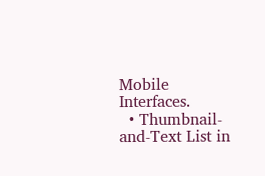Mobile Interfaces.
  • Thumbnail-and-Text List in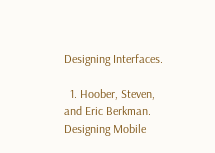Designing Interfaces.

  1. Hoober, Steven, and Eric Berkman. Designing Mobile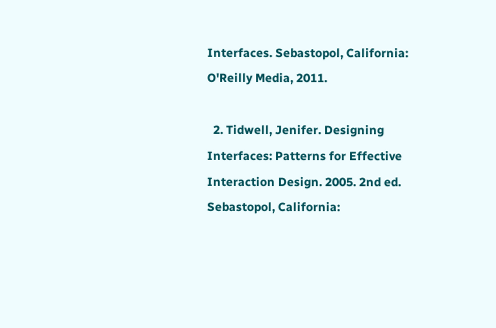Interfaces. Sebastopol, California: O'Reilly Media, 2011.

  2. Tidwell, Jenifer. Designing Interfaces: Patterns for Effective Interaction Design. 2005. 2nd ed. Sebastopol, California: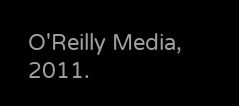O'Reilly Media, 2011.